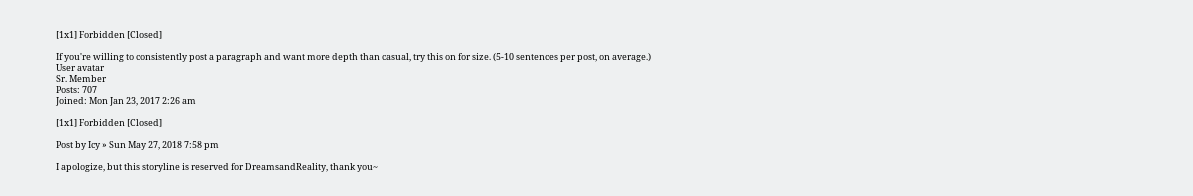[1x1] Forbidden [Closed]

If you're willing to consistently post a paragraph and want more depth than casual, try this on for size. (5-10 sentences per post, on average.)
User avatar
Sr. Member
Posts: 707
Joined: Mon Jan 23, 2017 2:26 am

[1x1] Forbidden [Closed]

Post by Icy » Sun May 27, 2018 7:58 pm

I apologize, but this storyline is reserved for DreamsandReality, thank you~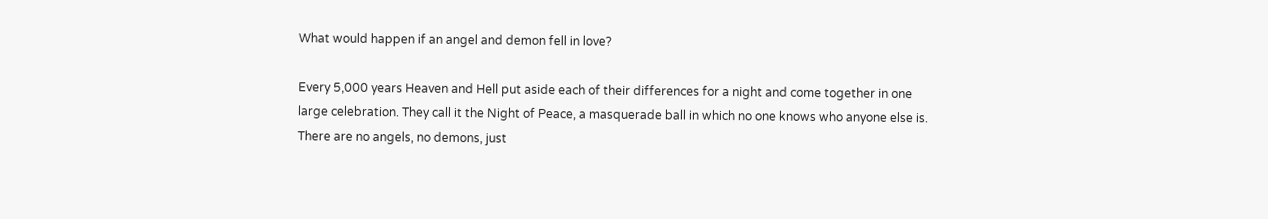What would happen if an angel and demon fell in love?

Every 5,000 years Heaven and Hell put aside each of their differences for a night and come together in one large celebration. They call it the Night of Peace, a masquerade ball in which no one knows who anyone else is. There are no angels, no demons, just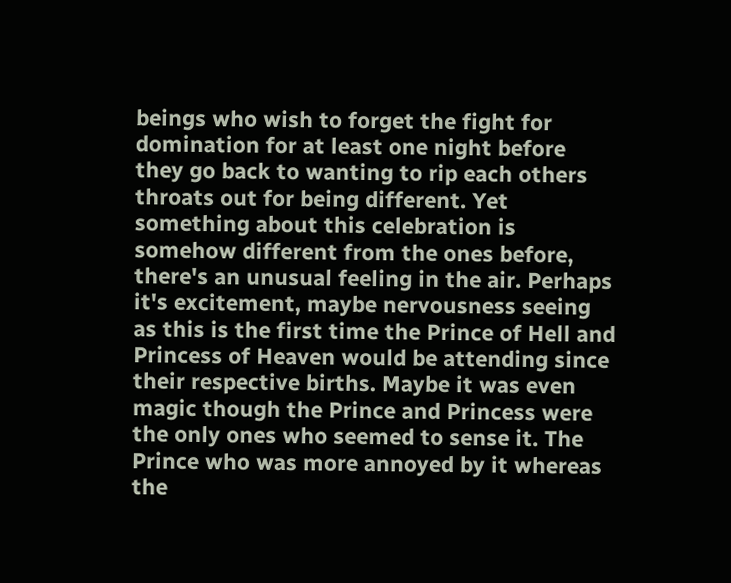beings who wish to forget the fight for domination for at least one night before they go back to wanting to rip each others throats out for being different. Yet something about this celebration is somehow different from the ones before, there's an unusual feeling in the air. Perhaps it's excitement, maybe nervousness seeing as this is the first time the Prince of Hell and Princess of Heaven would be attending since their respective births. Maybe it was even magic though the Prince and Princess were the only ones who seemed to sense it. The Prince who was more annoyed by it whereas the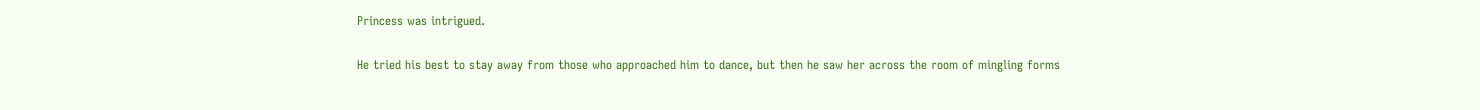Princess was intrigued.

He tried his best to stay away from those who approached him to dance, but then he saw her across the room of mingling forms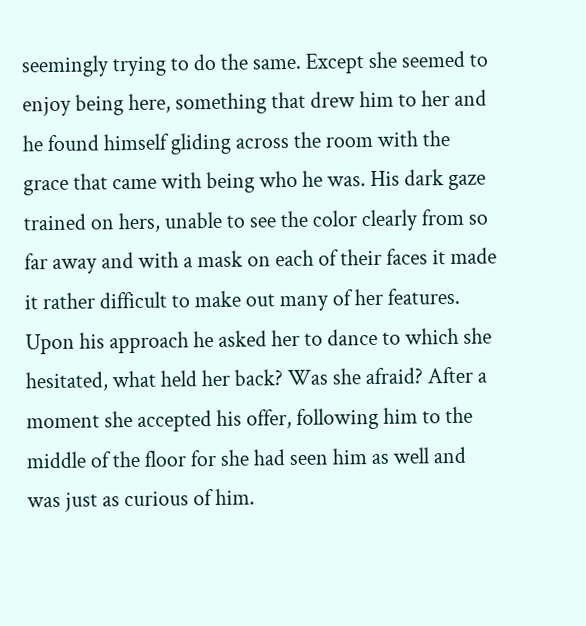seemingly trying to do the same. Except she seemed to enjoy being here, something that drew him to her and he found himself gliding across the room with the grace that came with being who he was. His dark gaze trained on hers, unable to see the color clearly from so far away and with a mask on each of their faces it made it rather difficult to make out many of her features. Upon his approach he asked her to dance to which she hesitated, what held her back? Was she afraid? After a moment she accepted his offer, following him to the middle of the floor for she had seen him as well and was just as curious of him.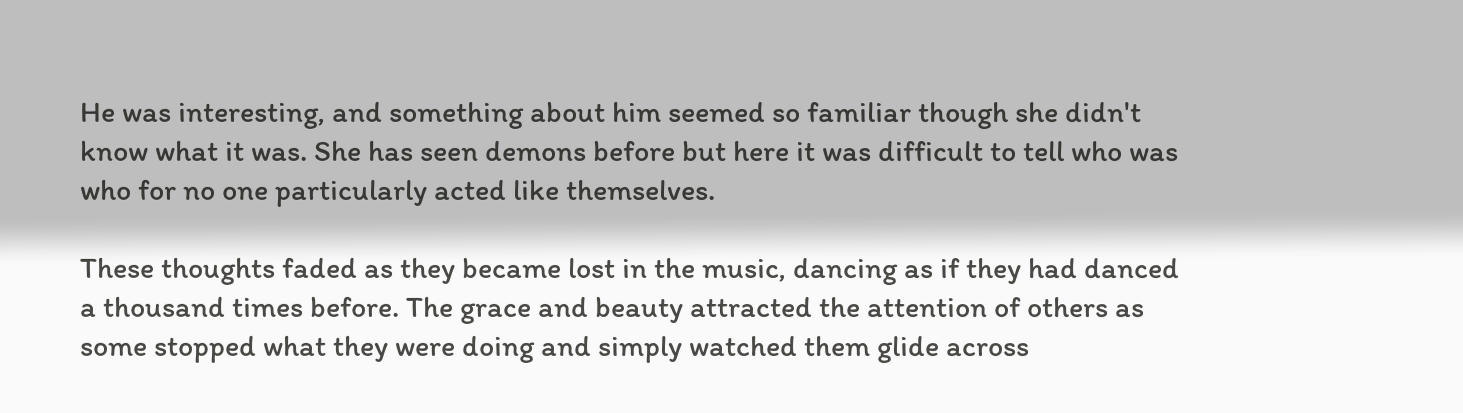He was interesting, and something about him seemed so familiar though she didn't know what it was. She has seen demons before but here it was difficult to tell who was who for no one particularly acted like themselves.

These thoughts faded as they became lost in the music, dancing as if they had danced a thousand times before. The grace and beauty attracted the attention of others as some stopped what they were doing and simply watched them glide across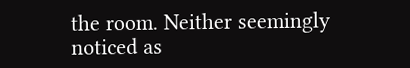the room. Neither seemingly noticed as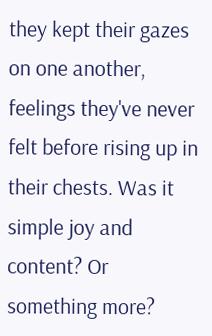they kept their gazes on one another, feelings they've never felt before rising up in their chests. Was it simple joy and content? Or something more?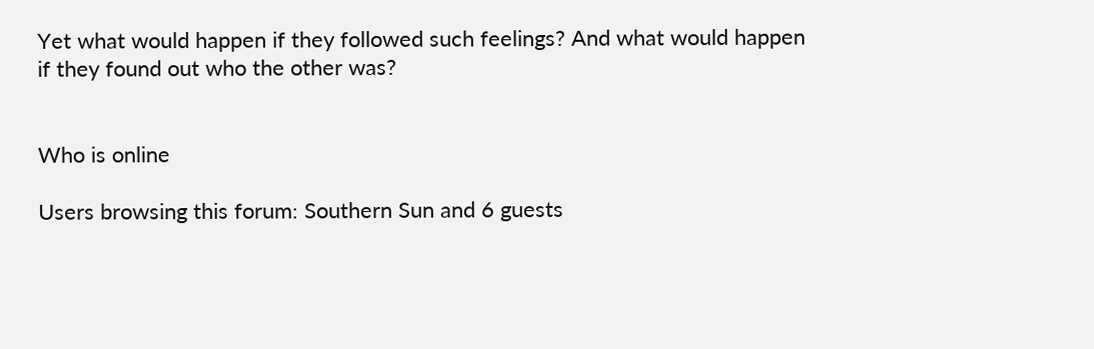Yet what would happen if they followed such feelings? And what would happen if they found out who the other was?


Who is online

Users browsing this forum: Southern Sun and 6 guests